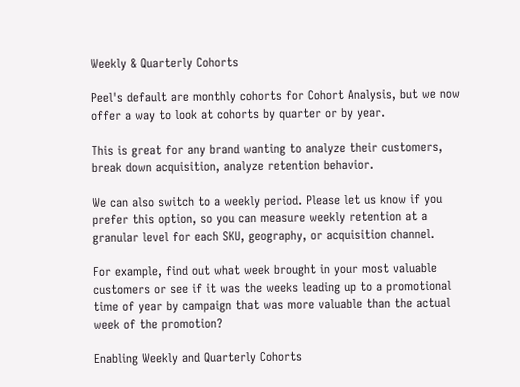Weekly & Quarterly Cohorts

Peel's default are monthly cohorts for Cohort Analysis, but we now offer a way to look at cohorts by quarter or by year.

This is great for any brand wanting to analyze their customers, break down acquisition, analyze retention behavior.

We can also switch to a weekly period. Please let us know if you prefer this option, so you can measure weekly retention at a granular level for each SKU, geography, or acquisition channel.

For example, find out what week brought in your most valuable customers or see if it was the weeks leading up to a promotional time of year by campaign that was more valuable than the actual week of the promotion?

Enabling Weekly and Quarterly Cohorts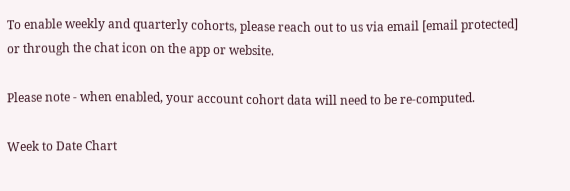To enable weekly and quarterly cohorts, please reach out to us via email [email protected] or through the chat icon on the app or website.

Please note - when enabled, your account cohort data will need to be re-computed.

Week to Date Chart